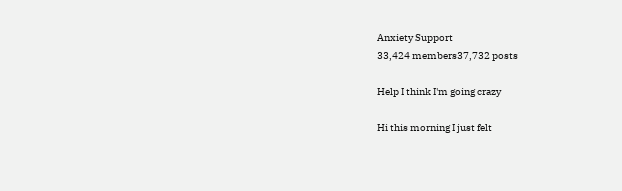Anxiety Support
33,424 members37,732 posts

Help I think I'm going crazy

Hi this morning I just felt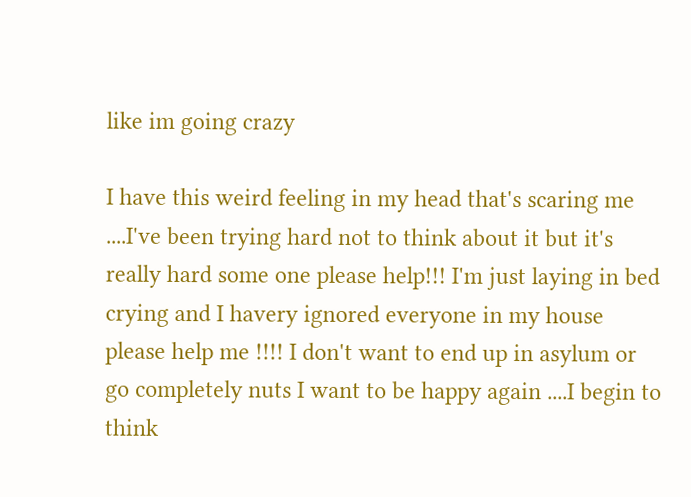like im going crazy

I have this weird feeling in my head that's scaring me ....I've been trying hard not to think about it but it's really hard some one please help!!! I'm just laying in bed crying and I havery ignored everyone in my house please help me !!!! I don't want to end up in asylum or go completely nuts I want to be happy again ....I begin to think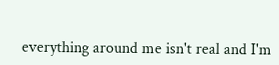everything around me isn't real and I'm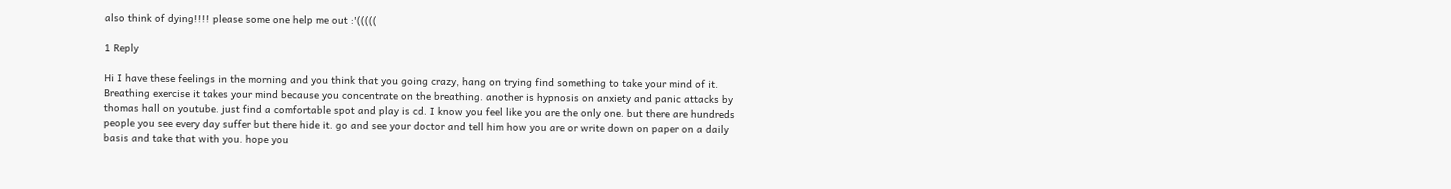also think of dying!!!! please some one help me out :'(((((

1 Reply

Hi I have these feelings in the morning and you think that you going crazy, hang on trying find something to take your mind of it. Breathing exercise it takes your mind because you concentrate on the breathing. another is hypnosis on anxiety and panic attacks by thomas hall on youtube. just find a comfortable spot and play is cd. I know you feel like you are the only one. but there are hundreds people you see every day suffer but there hide it. go and see your doctor and tell him how you are or write down on paper on a daily basis and take that with you. hope you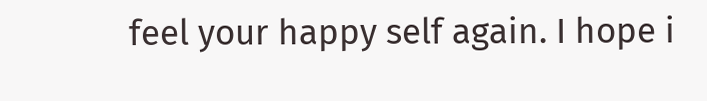feel your happy self again. I hope i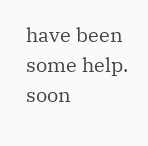have been some help. soon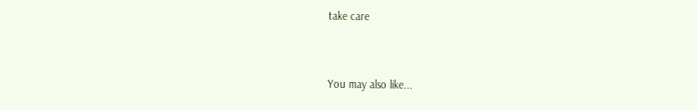take care


You may also like...